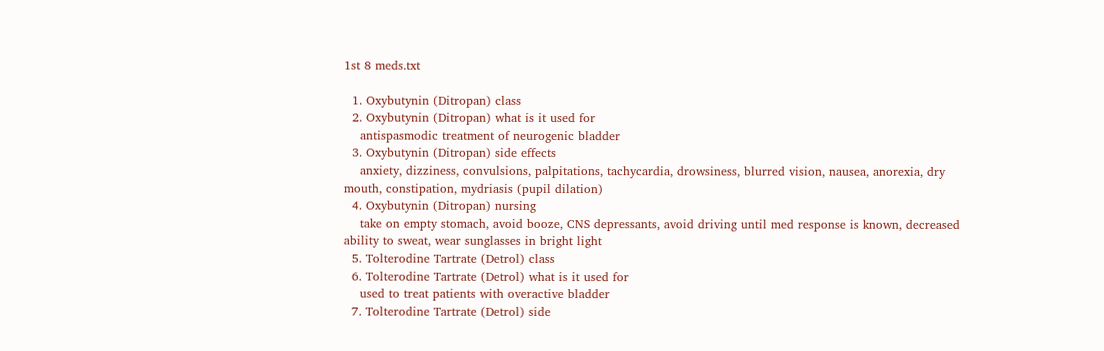1st 8 meds.txt

  1. Oxybutynin (Ditropan) class
  2. Oxybutynin (Ditropan) what is it used for
    antispasmodic treatment of neurogenic bladder
  3. Oxybutynin (Ditropan) side effects
    anxiety, dizziness, convulsions, palpitations, tachycardia, drowsiness, blurred vision, nausea, anorexia, dry mouth, constipation, mydriasis (pupil dilation)
  4. Oxybutynin (Ditropan) nursing
    take on empty stomach, avoid booze, CNS depressants, avoid driving until med response is known, decreased ability to sweat, wear sunglasses in bright light
  5. Tolterodine Tartrate (Detrol) class
  6. Tolterodine Tartrate (Detrol) what is it used for
    used to treat patients with overactive bladder
  7. Tolterodine Tartrate (Detrol) side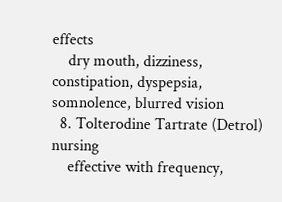effects
    dry mouth, dizziness, constipation, dyspepsia, somnolence, blurred vision
  8. Tolterodine Tartrate (Detrol) nursing
    effective with frequency,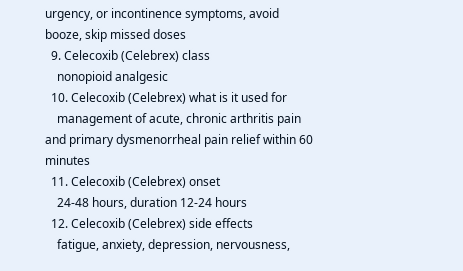urgency, or incontinence symptoms, avoid booze, skip missed doses
  9. Celecoxib (Celebrex) class
    nonopioid analgesic
  10. Celecoxib (Celebrex) what is it used for
    management of acute, chronic arthritis pain and primary dysmenorrheal pain relief within 60 minutes
  11. Celecoxib (Celebrex) onset
    24-48 hours, duration 12-24 hours
  12. Celecoxib (Celebrex) side effects
    fatigue, anxiety, depression, nervousness,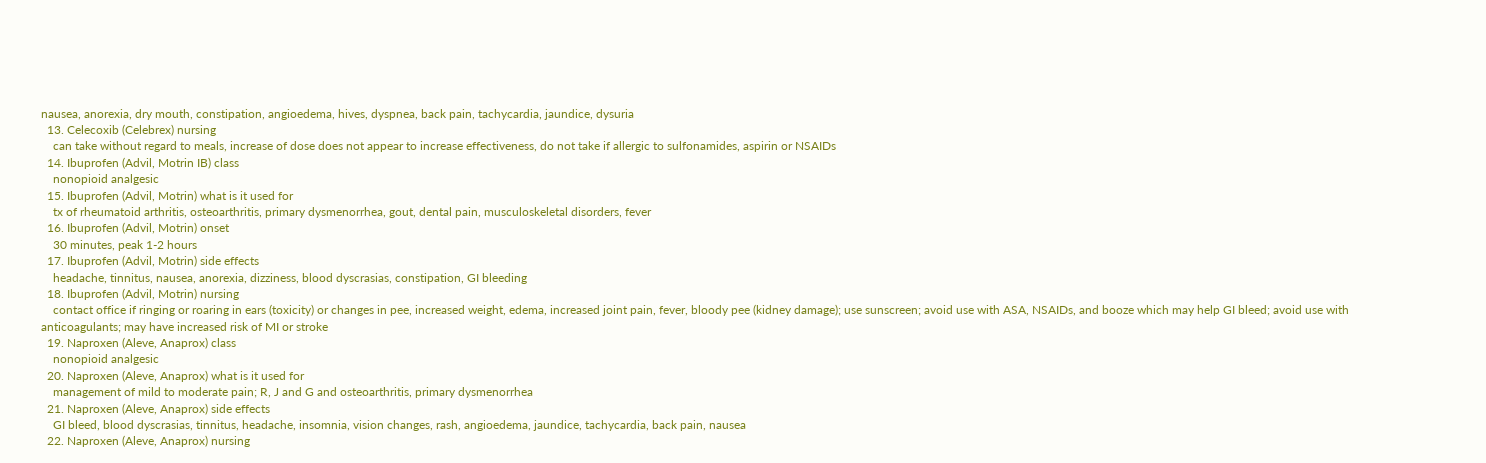nausea, anorexia, dry mouth, constipation, angioedema, hives, dyspnea, back pain, tachycardia, jaundice, dysuria
  13. Celecoxib (Celebrex) nursing
    can take without regard to meals, increase of dose does not appear to increase effectiveness, do not take if allergic to sulfonamides, aspirin or NSAIDs
  14. Ibuprofen (Advil, Motrin IB) class
    nonopioid analgesic
  15. Ibuprofen (Advil, Motrin) what is it used for
    tx of rheumatoid arthritis, osteoarthritis, primary dysmenorrhea, gout, dental pain, musculoskeletal disorders, fever
  16. Ibuprofen (Advil, Motrin) onset
    30 minutes, peak 1-2 hours
  17. Ibuprofen (Advil, Motrin) side effects
    headache, tinnitus, nausea, anorexia, dizziness, blood dyscrasias, constipation, GI bleeding
  18. Ibuprofen (Advil, Motrin) nursing
    contact office if ringing or roaring in ears (toxicity) or changes in pee, increased weight, edema, increased joint pain, fever, bloody pee (kidney damage); use sunscreen; avoid use with ASA, NSAIDs, and booze which may help GI bleed; avoid use with anticoagulants; may have increased risk of MI or stroke
  19. Naproxen (Aleve, Anaprox) class
    nonopioid analgesic
  20. Naproxen (Aleve, Anaprox) what is it used for
    management of mild to moderate pain; R, J and G and osteoarthritis, primary dysmenorrhea
  21. Naproxen (Aleve, Anaprox) side effects
    GI bleed, blood dyscrasias, tinnitus, headache, insomnia, vision changes, rash, angioedema, jaundice, tachycardia, back pain, nausea
  22. Naproxen (Aleve, Anaprox) nursing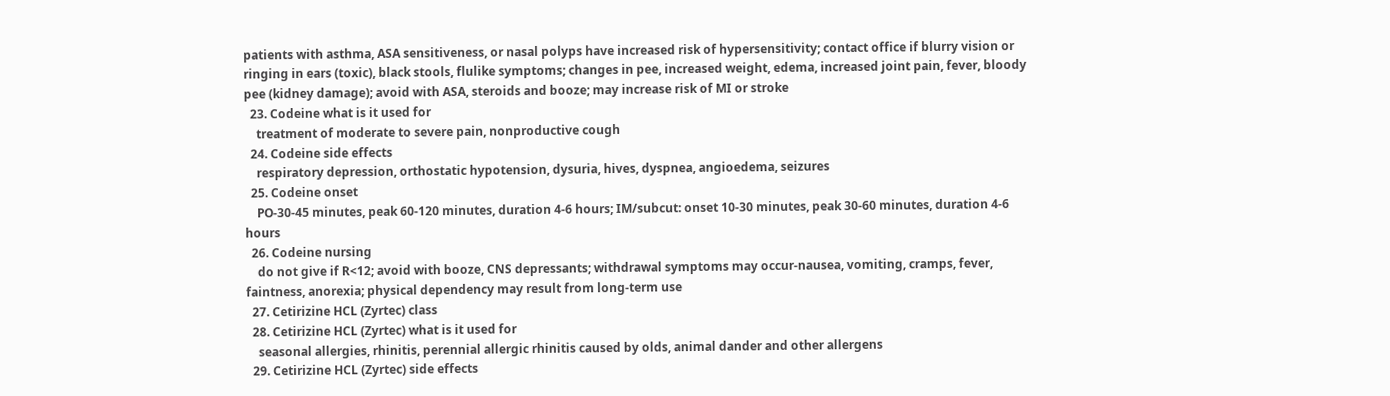patients with asthma, ASA sensitiveness, or nasal polyps have increased risk of hypersensitivity; contact office if blurry vision or ringing in ears (toxic), black stools, flulike symptoms; changes in pee, increased weight, edema, increased joint pain, fever, bloody pee (kidney damage); avoid with ASA, steroids and booze; may increase risk of MI or stroke
  23. Codeine what is it used for
    treatment of moderate to severe pain, nonproductive cough
  24. Codeine side effects
    respiratory depression, orthostatic hypotension, dysuria, hives, dyspnea, angioedema, seizures
  25. Codeine onset
    PO-30-45 minutes, peak 60-120 minutes, duration 4-6 hours; IM/subcut: onset 10-30 minutes, peak 30-60 minutes, duration 4-6 hours
  26. Codeine nursing
    do not give if R<12; avoid with booze, CNS depressants; withdrawal symptoms may occur-nausea, vomiting, cramps, fever, faintness, anorexia; physical dependency may result from long-term use
  27. Cetirizine HCL (Zyrtec) class
  28. Cetirizine HCL (Zyrtec) what is it used for
    seasonal allergies, rhinitis, perennial allergic rhinitis caused by olds, animal dander and other allergens
  29. Cetirizine HCL (Zyrtec) side effects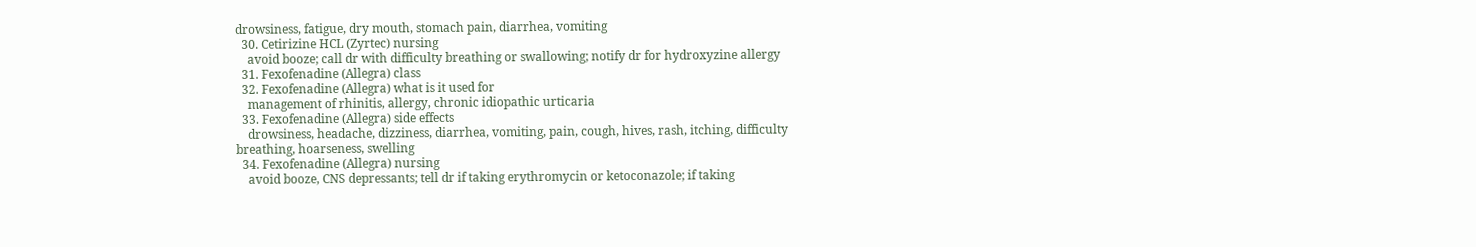drowsiness, fatigue, dry mouth, stomach pain, diarrhea, vomiting
  30. Cetirizine HCL (Zyrtec) nursing
    avoid booze; call dr with difficulty breathing or swallowing; notify dr for hydroxyzine allergy
  31. Fexofenadine (Allegra) class
  32. Fexofenadine (Allegra) what is it used for
    management of rhinitis, allergy, chronic idiopathic urticaria
  33. Fexofenadine (Allegra) side effects
    drowsiness, headache, dizziness, diarrhea, vomiting, pain, cough, hives, rash, itching, difficulty breathing, hoarseness, swelling
  34. Fexofenadine (Allegra) nursing
    avoid booze, CNS depressants; tell dr if taking erythromycin or ketoconazole; if taking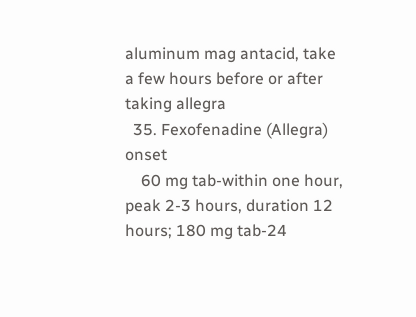aluminum mag antacid, take a few hours before or after taking allegra
  35. Fexofenadine (Allegra) onset
    60 mg tab-within one hour, peak 2-3 hours, duration 12 hours; 180 mg tab-24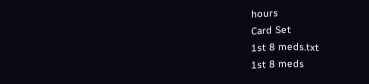hours
Card Set
1st 8 meds.txt
1st 8 meds